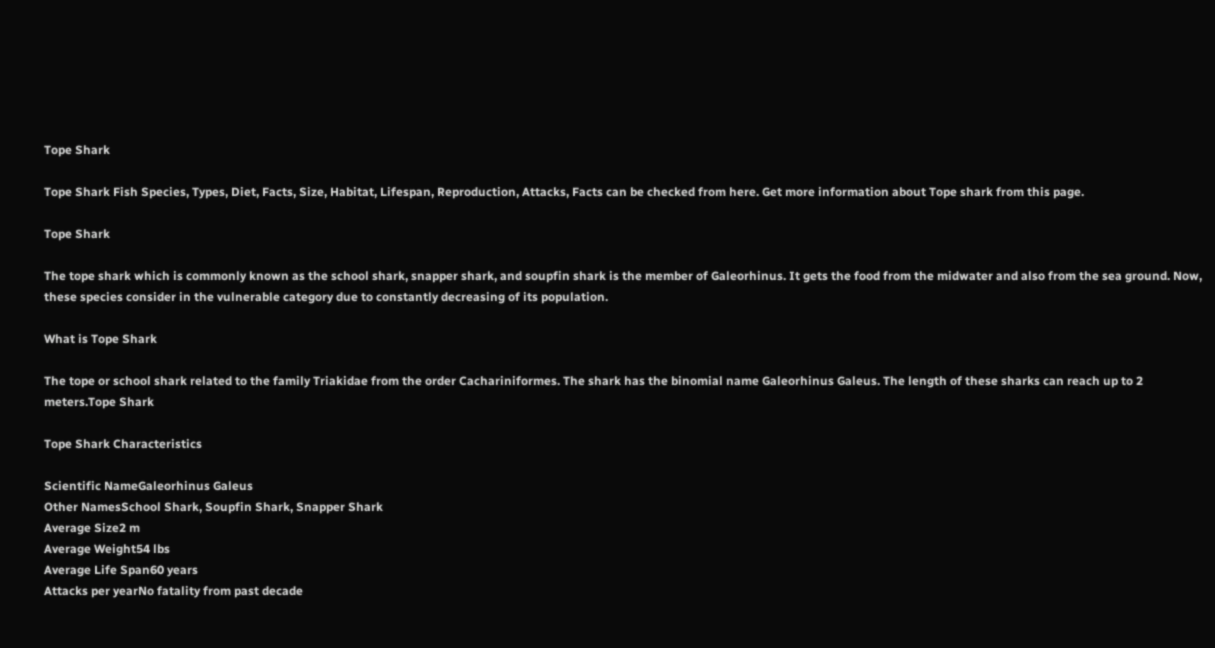Tope Shark

Tope Shark Fish Species, Types, Diet, Facts, Size, Habitat, Lifespan, Reproduction, Attacks, Facts can be checked from here. Get more information about Tope shark from this page.

Tope Shark

The tope shark which is commonly known as the school shark, snapper shark, and soupfin shark is the member of Galeorhinus. It gets the food from the midwater and also from the sea ground. Now, these species consider in the vulnerable category due to constantly decreasing of its population.

What is Tope Shark

The tope or school shark related to the family Triakidae from the order Cachariniformes. The shark has the binomial name Galeorhinus Galeus. The length of these sharks can reach up to 2 meters.Tope Shark

Tope Shark Characteristics

Scientific NameGaleorhinus Galeus
Other NamesSchool Shark, Soupfin Shark, Snapper Shark
Average Size2 m
Average Weight54 lbs
Average Life Span60 years
Attacks per yearNo fatality from past decade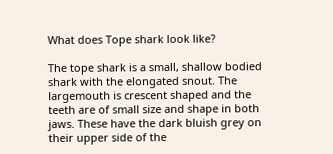What does Tope shark look like?

The tope shark is a small, shallow bodied shark with the elongated snout. The largemouth is crescent shaped and the teeth are of small size and shape in both jaws. These have the dark bluish grey on their upper side of the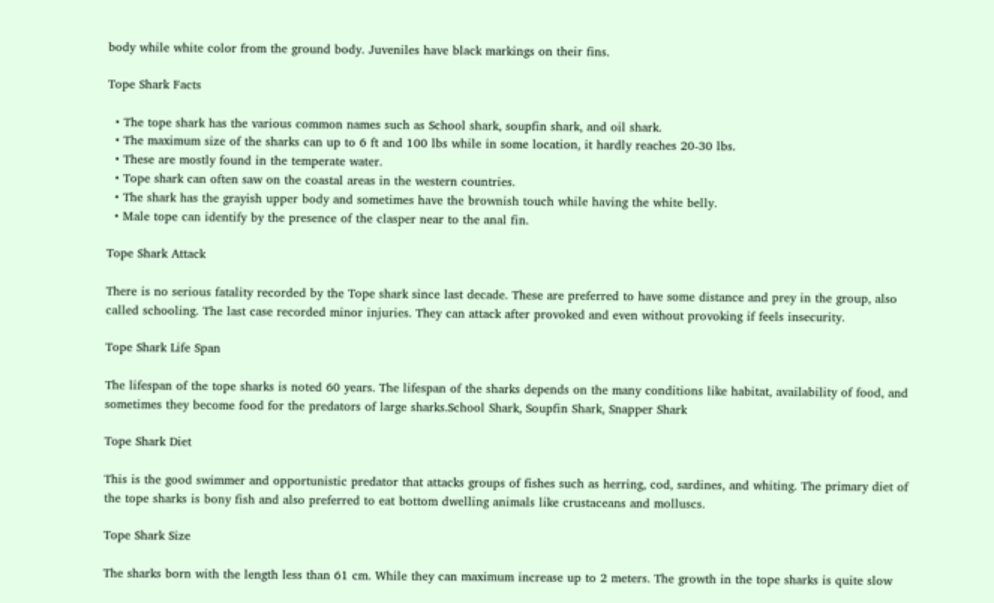body while white color from the ground body. Juveniles have black markings on their fins.

Tope Shark Facts

  • The tope shark has the various common names such as School shark, soupfin shark, and oil shark.
  • The maximum size of the sharks can up to 6 ft and 100 lbs while in some location, it hardly reaches 20-30 lbs.
  • These are mostly found in the temperate water.
  • Tope shark can often saw on the coastal areas in the western countries.
  • The shark has the grayish upper body and sometimes have the brownish touch while having the white belly.
  • Male tope can identify by the presence of the clasper near to the anal fin.

Tope Shark Attack

There is no serious fatality recorded by the Tope shark since last decade. These are preferred to have some distance and prey in the group, also called schooling. The last case recorded minor injuries. They can attack after provoked and even without provoking if feels insecurity.

Tope Shark Life Span

The lifespan of the tope sharks is noted 60 years. The lifespan of the sharks depends on the many conditions like habitat, availability of food, and sometimes they become food for the predators of large sharks.School Shark, Soupfin Shark, Snapper Shark

Tope Shark Diet

This is the good swimmer and opportunistic predator that attacks groups of fishes such as herring, cod, sardines, and whiting. The primary diet of the tope sharks is bony fish and also preferred to eat bottom dwelling animals like crustaceans and molluscs.

Tope Shark Size

The sharks born with the length less than 61 cm. While they can maximum increase up to 2 meters. The growth in the tope sharks is quite slow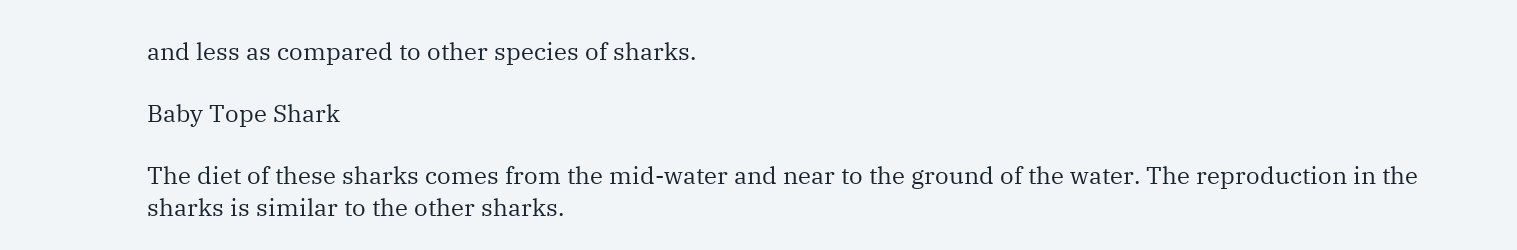and less as compared to other species of sharks.

Baby Tope Shark

The diet of these sharks comes from the mid-water and near to the ground of the water. The reproduction in the sharks is similar to the other sharks.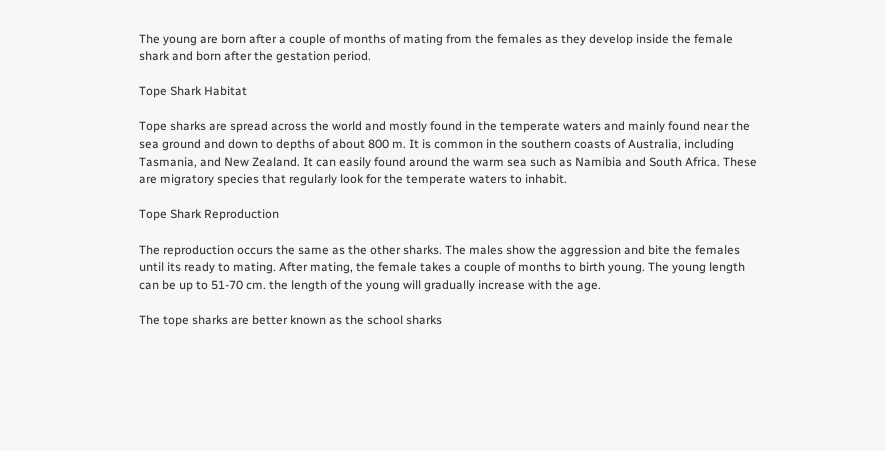The young are born after a couple of months of mating from the females as they develop inside the female shark and born after the gestation period.

Tope Shark Habitat

Tope sharks are spread across the world and mostly found in the temperate waters and mainly found near the sea ground and down to depths of about 800 m. It is common in the southern coasts of Australia, including Tasmania, and New Zealand. It can easily found around the warm sea such as Namibia and South Africa. These are migratory species that regularly look for the temperate waters to inhabit.

Tope Shark Reproduction

The reproduction occurs the same as the other sharks. The males show the aggression and bite the females until its ready to mating. After mating, the female takes a couple of months to birth young. The young length can be up to 51-70 cm. the length of the young will gradually increase with the age.

The tope sharks are better known as the school sharks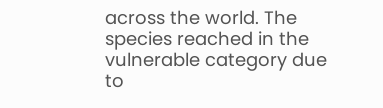across the world. The species reached in the vulnerable category due to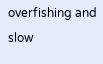overfishing and slow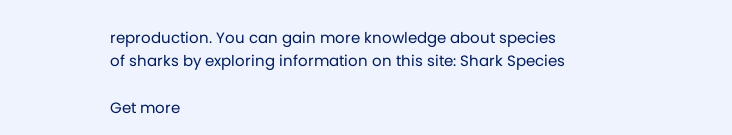reproduction. You can gain more knowledge about species of sharks by exploring information on this site: Shark Species

Get more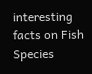interesting facts on Fish Species